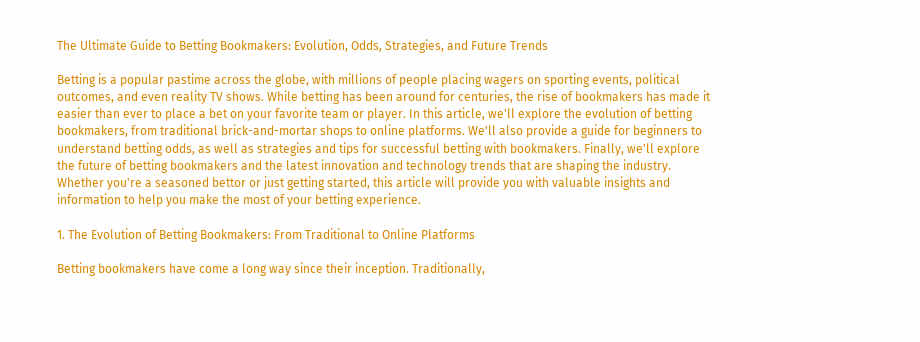The Ultimate Guide to Betting Bookmakers: Evolution, Odds, Strategies, and Future Trends

Betting is a popular pastime across the globe, with millions of people placing wagers on sporting events, political outcomes, and even reality TV shows. While betting has been around for centuries, the rise of bookmakers has made it easier than ever to place a bet on your favorite team or player. In this article, we'll explore the evolution of betting bookmakers, from traditional brick-and-mortar shops to online platforms. We'll also provide a guide for beginners to understand betting odds, as well as strategies and tips for successful betting with bookmakers. Finally, we'll explore the future of betting bookmakers and the latest innovation and technology trends that are shaping the industry. Whether you're a seasoned bettor or just getting started, this article will provide you with valuable insights and information to help you make the most of your betting experience.

1. The Evolution of Betting Bookmakers: From Traditional to Online Platforms

Betting bookmakers have come a long way since their inception. Traditionally,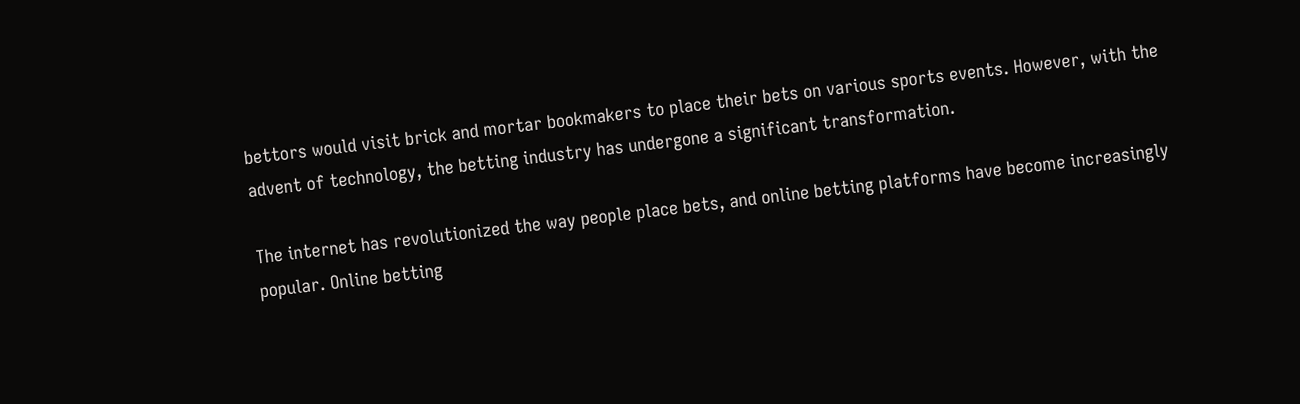bettors would visit brick and mortar bookmakers to place their bets on various sports events. However, with the advent of technology, the betting industry has undergone a significant transformation.

The internet has revolutionized the way people place bets, and online betting platforms have become increasingly popular. Online betting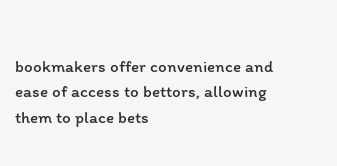bookmakers offer convenience and ease of access to bettors, allowing them to place bets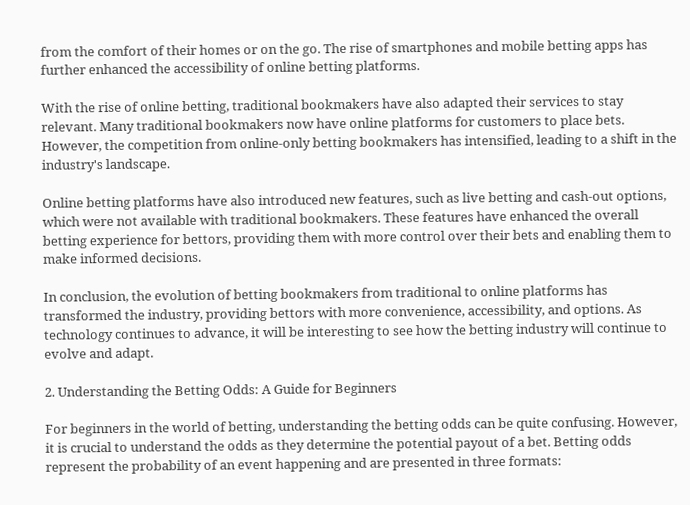from the comfort of their homes or on the go. The rise of smartphones and mobile betting apps has further enhanced the accessibility of online betting platforms.

With the rise of online betting, traditional bookmakers have also adapted their services to stay relevant. Many traditional bookmakers now have online platforms for customers to place bets. However, the competition from online-only betting bookmakers has intensified, leading to a shift in the industry's landscape.

Online betting platforms have also introduced new features, such as live betting and cash-out options, which were not available with traditional bookmakers. These features have enhanced the overall betting experience for bettors, providing them with more control over their bets and enabling them to make informed decisions.

In conclusion, the evolution of betting bookmakers from traditional to online platforms has transformed the industry, providing bettors with more convenience, accessibility, and options. As technology continues to advance, it will be interesting to see how the betting industry will continue to evolve and adapt.

2. Understanding the Betting Odds: A Guide for Beginners

For beginners in the world of betting, understanding the betting odds can be quite confusing. However, it is crucial to understand the odds as they determine the potential payout of a bet. Betting odds represent the probability of an event happening and are presented in three formats: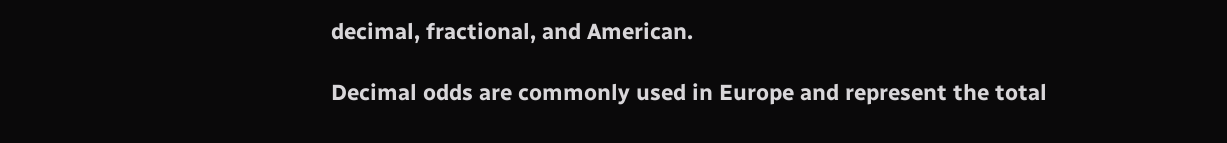decimal, fractional, and American.

Decimal odds are commonly used in Europe and represent the total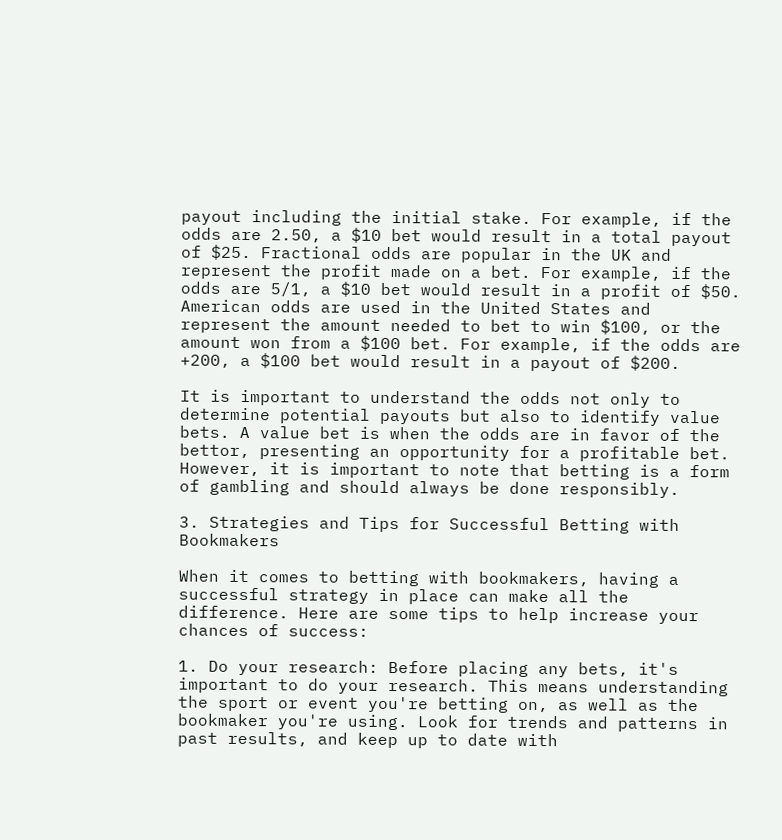payout including the initial stake. For example, if the odds are 2.50, a $10 bet would result in a total payout of $25. Fractional odds are popular in the UK and represent the profit made on a bet. For example, if the odds are 5/1, a $10 bet would result in a profit of $50. American odds are used in the United States and represent the amount needed to bet to win $100, or the amount won from a $100 bet. For example, if the odds are +200, a $100 bet would result in a payout of $200.

It is important to understand the odds not only to determine potential payouts but also to identify value bets. A value bet is when the odds are in favor of the bettor, presenting an opportunity for a profitable bet. However, it is important to note that betting is a form of gambling and should always be done responsibly.

3. Strategies and Tips for Successful Betting with Bookmakers

When it comes to betting with bookmakers, having a successful strategy in place can make all the difference. Here are some tips to help increase your chances of success:

1. Do your research: Before placing any bets, it's important to do your research. This means understanding the sport or event you're betting on, as well as the bookmaker you're using. Look for trends and patterns in past results, and keep up to date with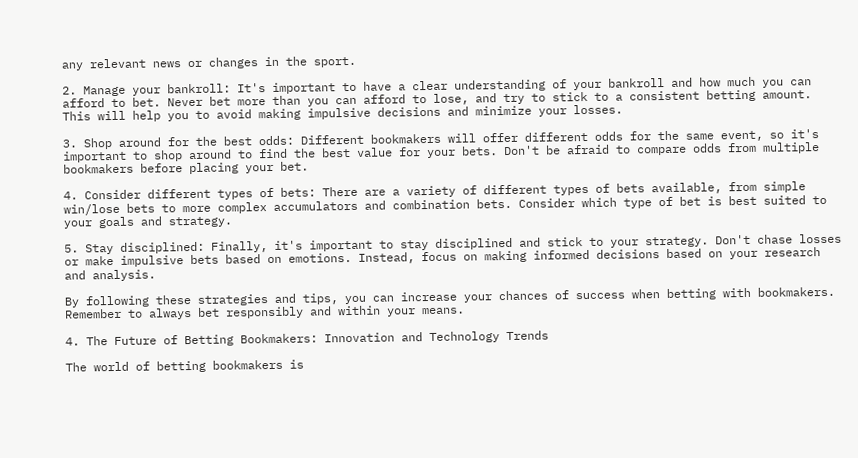any relevant news or changes in the sport.

2. Manage your bankroll: It's important to have a clear understanding of your bankroll and how much you can afford to bet. Never bet more than you can afford to lose, and try to stick to a consistent betting amount. This will help you to avoid making impulsive decisions and minimize your losses.

3. Shop around for the best odds: Different bookmakers will offer different odds for the same event, so it's important to shop around to find the best value for your bets. Don't be afraid to compare odds from multiple bookmakers before placing your bet.

4. Consider different types of bets: There are a variety of different types of bets available, from simple win/lose bets to more complex accumulators and combination bets. Consider which type of bet is best suited to your goals and strategy.

5. Stay disciplined: Finally, it's important to stay disciplined and stick to your strategy. Don't chase losses or make impulsive bets based on emotions. Instead, focus on making informed decisions based on your research and analysis.

By following these strategies and tips, you can increase your chances of success when betting with bookmakers. Remember to always bet responsibly and within your means.

4. The Future of Betting Bookmakers: Innovation and Technology Trends

The world of betting bookmakers is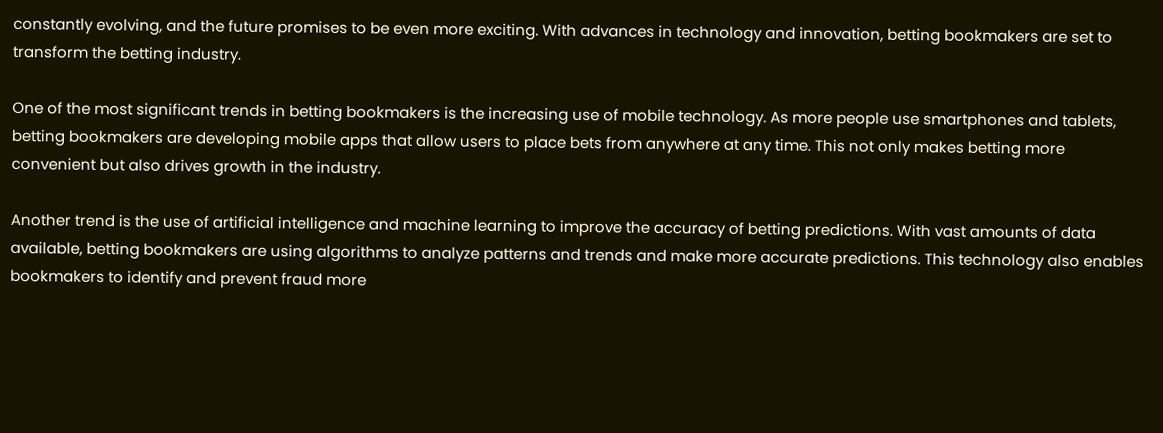constantly evolving, and the future promises to be even more exciting. With advances in technology and innovation, betting bookmakers are set to transform the betting industry.

One of the most significant trends in betting bookmakers is the increasing use of mobile technology. As more people use smartphones and tablets, betting bookmakers are developing mobile apps that allow users to place bets from anywhere at any time. This not only makes betting more convenient but also drives growth in the industry.

Another trend is the use of artificial intelligence and machine learning to improve the accuracy of betting predictions. With vast amounts of data available, betting bookmakers are using algorithms to analyze patterns and trends and make more accurate predictions. This technology also enables bookmakers to identify and prevent fraud more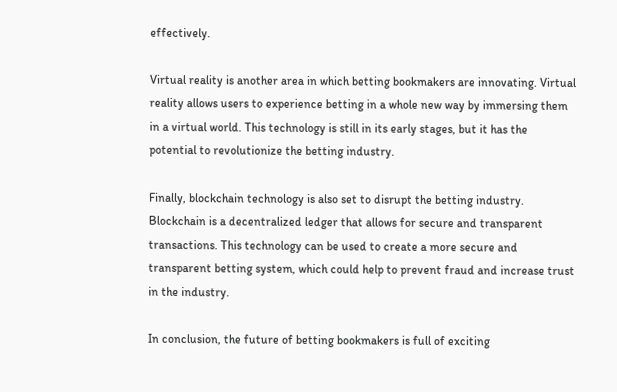effectively.

Virtual reality is another area in which betting bookmakers are innovating. Virtual reality allows users to experience betting in a whole new way by immersing them in a virtual world. This technology is still in its early stages, but it has the potential to revolutionize the betting industry.

Finally, blockchain technology is also set to disrupt the betting industry. Blockchain is a decentralized ledger that allows for secure and transparent transactions. This technology can be used to create a more secure and transparent betting system, which could help to prevent fraud and increase trust in the industry.

In conclusion, the future of betting bookmakers is full of exciting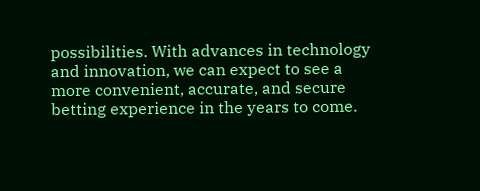possibilities. With advances in technology and innovation, we can expect to see a more convenient, accurate, and secure betting experience in the years to come.